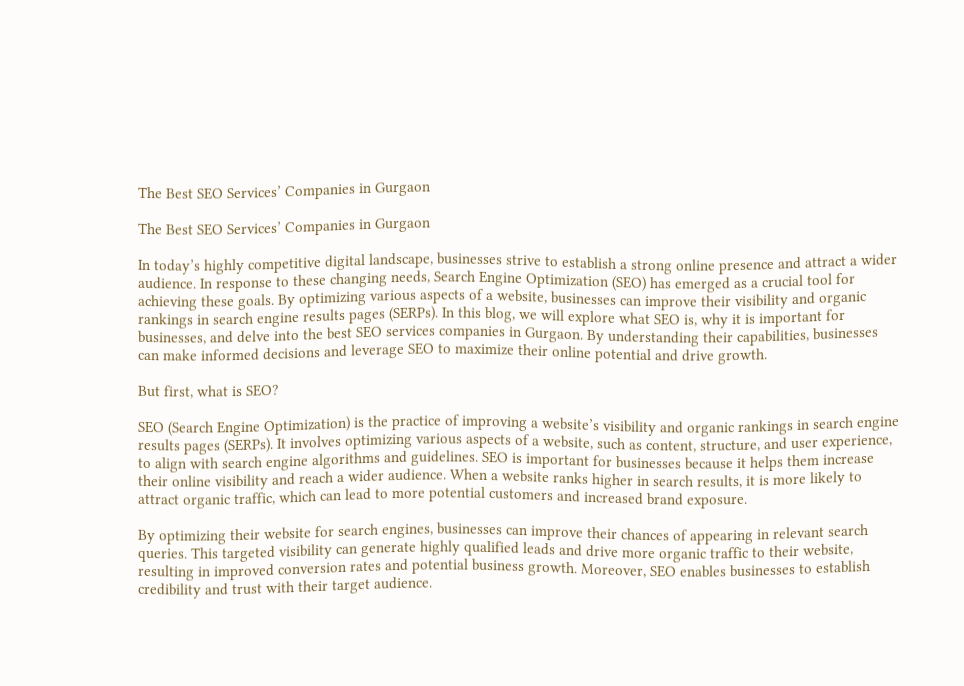The Best SEO Services’ Companies in Gurgaon

The Best SEO Services’ Companies in Gurgaon

In today’s highly competitive digital landscape, businesses strive to establish a strong online presence and attract a wider audience. In response to these changing needs, Search Engine Optimization (SEO) has emerged as a crucial tool for achieving these goals. By optimizing various aspects of a website, businesses can improve their visibility and organic rankings in search engine results pages (SERPs). In this blog, we will explore what SEO is, why it is important for businesses, and delve into the best SEO services companies in Gurgaon. By understanding their capabilities, businesses can make informed decisions and leverage SEO to maximize their online potential and drive growth.

But first, what is SEO?

SEO (Search Engine Optimization) is the practice of improving a website’s visibility and organic rankings in search engine results pages (SERPs). It involves optimizing various aspects of a website, such as content, structure, and user experience, to align with search engine algorithms and guidelines. SEO is important for businesses because it helps them increase their online visibility and reach a wider audience. When a website ranks higher in search results, it is more likely to attract organic traffic, which can lead to more potential customers and increased brand exposure.

By optimizing their website for search engines, businesses can improve their chances of appearing in relevant search queries. This targeted visibility can generate highly qualified leads and drive more organic traffic to their website, resulting in improved conversion rates and potential business growth. Moreover, SEO enables businesses to establish credibility and trust with their target audience.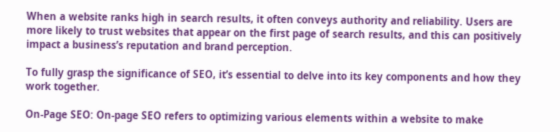When a website ranks high in search results, it often conveys authority and reliability. Users are more likely to trust websites that appear on the first page of search results, and this can positively impact a business’s reputation and brand perception.

To fully grasp the significance of SEO, it’s essential to delve into its key components and how they work together.

On-Page SEO: On-page SEO refers to optimizing various elements within a website to make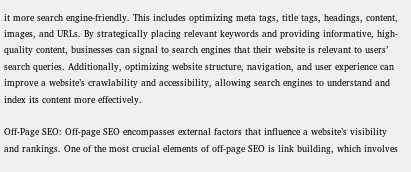it more search engine-friendly. This includes optimizing meta tags, title tags, headings, content, images, and URLs. By strategically placing relevant keywords and providing informative, high-quality content, businesses can signal to search engines that their website is relevant to users’ search queries. Additionally, optimizing website structure, navigation, and user experience can improve a website’s crawlability and accessibility, allowing search engines to understand and index its content more effectively.

Off-Page SEO: Off-page SEO encompasses external factors that influence a website’s visibility and rankings. One of the most crucial elements of off-page SEO is link building, which involves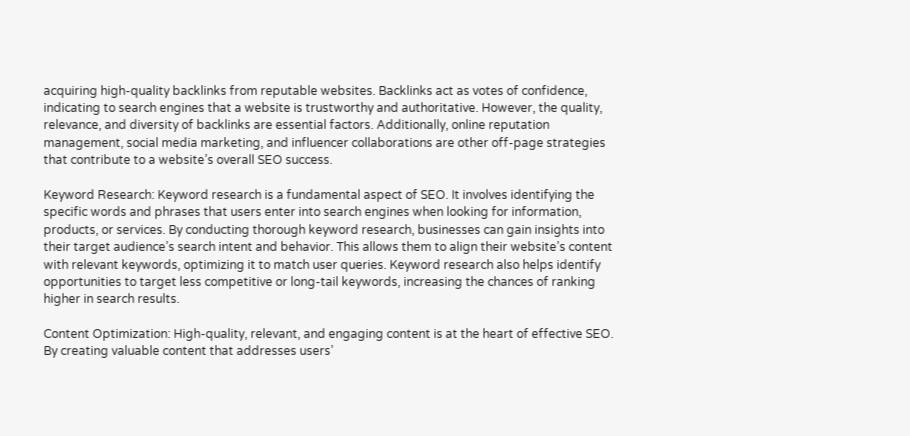acquiring high-quality backlinks from reputable websites. Backlinks act as votes of confidence, indicating to search engines that a website is trustworthy and authoritative. However, the quality, relevance, and diversity of backlinks are essential factors. Additionally, online reputation management, social media marketing, and influencer collaborations are other off-page strategies that contribute to a website’s overall SEO success.

Keyword Research: Keyword research is a fundamental aspect of SEO. It involves identifying the specific words and phrases that users enter into search engines when looking for information, products, or services. By conducting thorough keyword research, businesses can gain insights into their target audience’s search intent and behavior. This allows them to align their website’s content with relevant keywords, optimizing it to match user queries. Keyword research also helps identify opportunities to target less competitive or long-tail keywords, increasing the chances of ranking higher in search results.

Content Optimization: High-quality, relevant, and engaging content is at the heart of effective SEO. By creating valuable content that addresses users’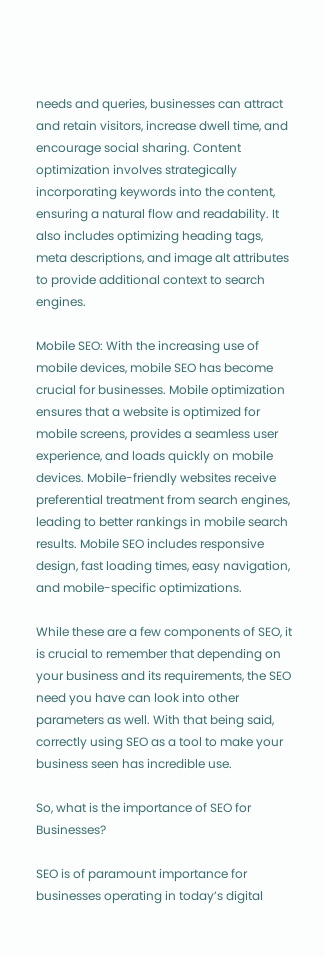needs and queries, businesses can attract and retain visitors, increase dwell time, and encourage social sharing. Content optimization involves strategically incorporating keywords into the content, ensuring a natural flow and readability. It also includes optimizing heading tags, meta descriptions, and image alt attributes to provide additional context to search engines.

Mobile SEO: With the increasing use of mobile devices, mobile SEO has become crucial for businesses. Mobile optimization ensures that a website is optimized for mobile screens, provides a seamless user experience, and loads quickly on mobile devices. Mobile-friendly websites receive preferential treatment from search engines, leading to better rankings in mobile search results. Mobile SEO includes responsive design, fast loading times, easy navigation, and mobile-specific optimizations.

While these are a few components of SEO, it is crucial to remember that depending on your business and its requirements, the SEO need you have can look into other parameters as well. With that being said, correctly using SEO as a tool to make your business seen has incredible use.

So, what is the importance of SEO for Businesses?

SEO is of paramount importance for businesses operating in today’s digital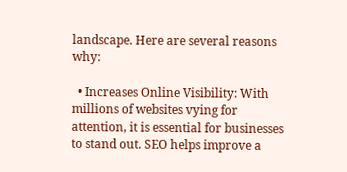landscape. Here are several reasons why:

  • Increases Online Visibility: With millions of websites vying for attention, it is essential for businesses to stand out. SEO helps improve a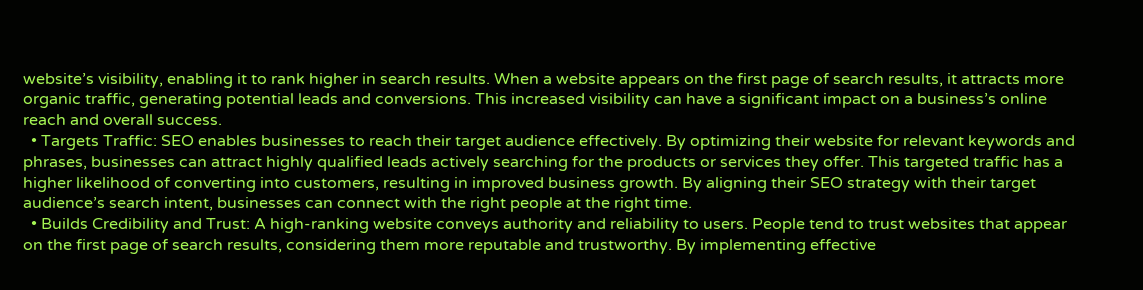website’s visibility, enabling it to rank higher in search results. When a website appears on the first page of search results, it attracts more organic traffic, generating potential leads and conversions. This increased visibility can have a significant impact on a business’s online reach and overall success.
  • Targets Traffic: SEO enables businesses to reach their target audience effectively. By optimizing their website for relevant keywords and phrases, businesses can attract highly qualified leads actively searching for the products or services they offer. This targeted traffic has a higher likelihood of converting into customers, resulting in improved business growth. By aligning their SEO strategy with their target audience’s search intent, businesses can connect with the right people at the right time.
  • Builds Credibility and Trust: A high-ranking website conveys authority and reliability to users. People tend to trust websites that appear on the first page of search results, considering them more reputable and trustworthy. By implementing effective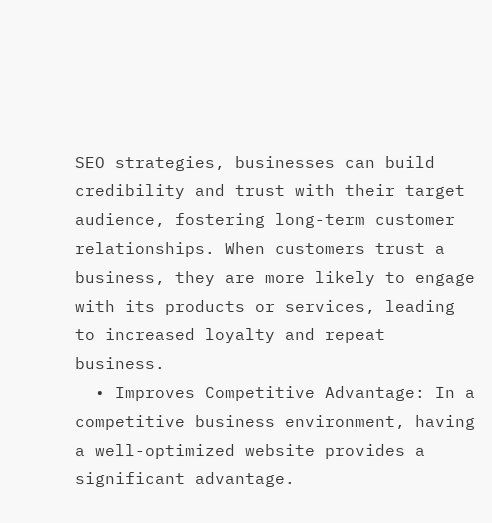SEO strategies, businesses can build credibility and trust with their target audience, fostering long-term customer relationships. When customers trust a business, they are more likely to engage with its products or services, leading to increased loyalty and repeat business.
  • Improves Competitive Advantage: In a competitive business environment, having a well-optimized website provides a significant advantage.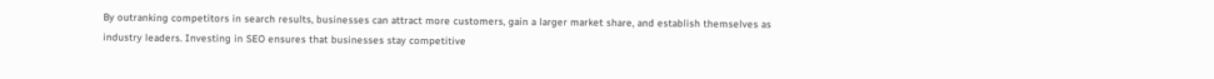By outranking competitors in search results, businesses can attract more customers, gain a larger market share, and establish themselves as industry leaders. Investing in SEO ensures that businesses stay competitive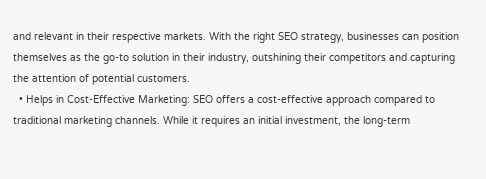and relevant in their respective markets. With the right SEO strategy, businesses can position themselves as the go-to solution in their industry, outshining their competitors and capturing the attention of potential customers.
  • Helps in Cost-Effective Marketing: SEO offers a cost-effective approach compared to traditional marketing channels. While it requires an initial investment, the long-term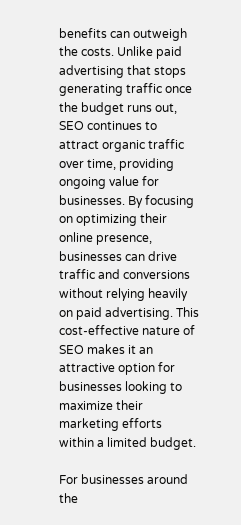benefits can outweigh the costs. Unlike paid advertising that stops generating traffic once the budget runs out, SEO continues to attract organic traffic over time, providing ongoing value for businesses. By focusing on optimizing their online presence, businesses can drive traffic and conversions without relying heavily on paid advertising. This cost-effective nature of SEO makes it an attractive option for businesses looking to maximize their marketing efforts within a limited budget.

For businesses around the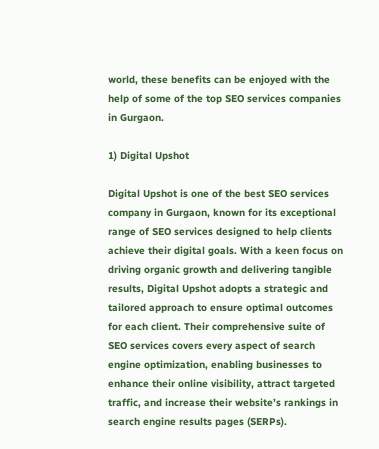world, these benefits can be enjoyed with the help of some of the top SEO services companies in Gurgaon.

1) Digital Upshot

Digital Upshot is one of the best SEO services company in Gurgaon, known for its exceptional range of SEO services designed to help clients achieve their digital goals. With a keen focus on driving organic growth and delivering tangible results, Digital Upshot adopts a strategic and tailored approach to ensure optimal outcomes for each client. Their comprehensive suite of SEO services covers every aspect of search engine optimization, enabling businesses to enhance their online visibility, attract targeted traffic, and increase their website’s rankings in search engine results pages (SERPs).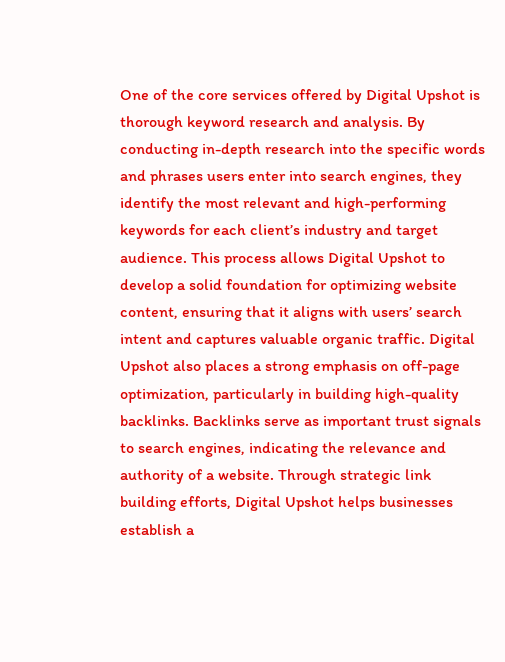One of the core services offered by Digital Upshot is thorough keyword research and analysis. By conducting in-depth research into the specific words and phrases users enter into search engines, they identify the most relevant and high-performing keywords for each client’s industry and target audience. This process allows Digital Upshot to develop a solid foundation for optimizing website content, ensuring that it aligns with users’ search intent and captures valuable organic traffic. Digital Upshot also places a strong emphasis on off-page optimization, particularly in building high-quality backlinks. Backlinks serve as important trust signals to search engines, indicating the relevance and authority of a website. Through strategic link building efforts, Digital Upshot helps businesses establish a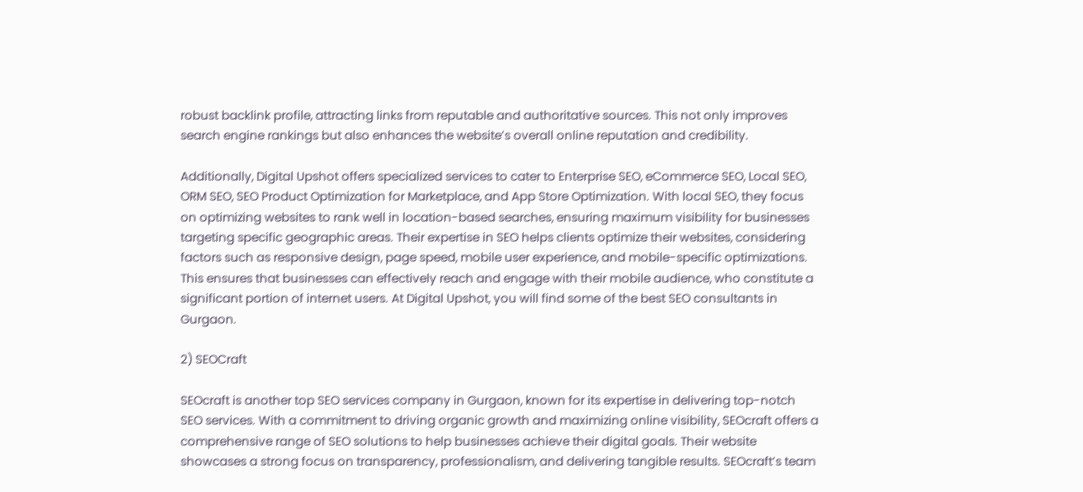robust backlink profile, attracting links from reputable and authoritative sources. This not only improves search engine rankings but also enhances the website’s overall online reputation and credibility.

Additionally, Digital Upshot offers specialized services to cater to Enterprise SEO, eCommerce SEO, Local SEO, ORM SEO, SEO Product Optimization for Marketplace, and App Store Optimization. With local SEO, they focus on optimizing websites to rank well in location-based searches, ensuring maximum visibility for businesses targeting specific geographic areas. Their expertise in SEO helps clients optimize their websites, considering factors such as responsive design, page speed, mobile user experience, and mobile-specific optimizations. This ensures that businesses can effectively reach and engage with their mobile audience, who constitute a significant portion of internet users. At Digital Upshot, you will find some of the best SEO consultants in Gurgaon.

2) SEOCraft

SEOcraft is another top SEO services company in Gurgaon, known for its expertise in delivering top-notch SEO services. With a commitment to driving organic growth and maximizing online visibility, SEOcraft offers a comprehensive range of SEO solutions to help businesses achieve their digital goals. Their website showcases a strong focus on transparency, professionalism, and delivering tangible results. SEOcraft’s team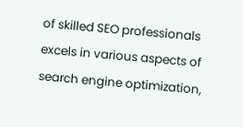of skilled SEO professionals excels in various aspects of search engine optimization,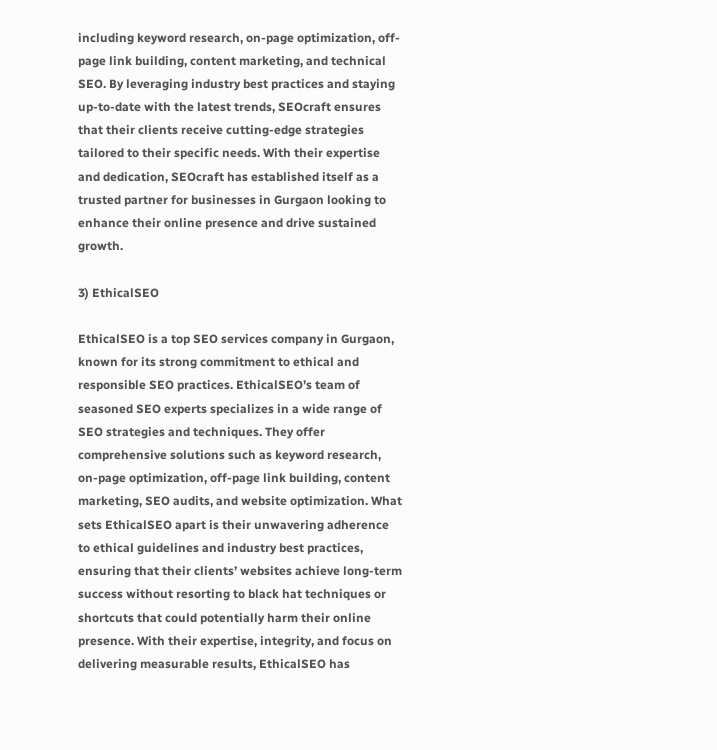including keyword research, on-page optimization, off-page link building, content marketing, and technical SEO. By leveraging industry best practices and staying up-to-date with the latest trends, SEOcraft ensures that their clients receive cutting-edge strategies tailored to their specific needs. With their expertise and dedication, SEOcraft has established itself as a trusted partner for businesses in Gurgaon looking to enhance their online presence and drive sustained growth.

3) EthicalSEO

EthicalSEO is a top SEO services company in Gurgaon, known for its strong commitment to ethical and responsible SEO practices. EthicalSEO’s team of seasoned SEO experts specializes in a wide range of SEO strategies and techniques. They offer comprehensive solutions such as keyword research, on-page optimization, off-page link building, content marketing, SEO audits, and website optimization. What sets EthicalSEO apart is their unwavering adherence to ethical guidelines and industry best practices, ensuring that their clients’ websites achieve long-term success without resorting to black hat techniques or shortcuts that could potentially harm their online presence. With their expertise, integrity, and focus on delivering measurable results, EthicalSEO has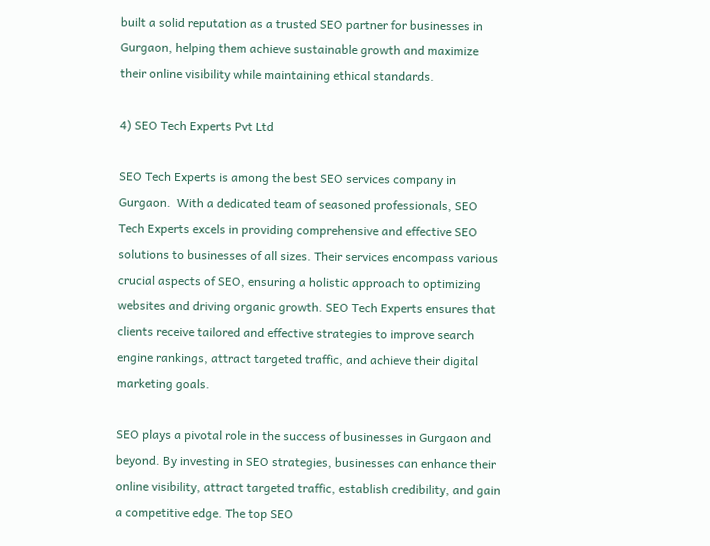built a solid reputation as a trusted SEO partner for businesses in Gurgaon, helping them achieve sustainable growth and maximize their online visibility while maintaining ethical standards.

4) SEO Tech Experts Pvt Ltd

SEO Tech Experts is among the best SEO services company in Gurgaon.  With a dedicated team of seasoned professionals, SEO Tech Experts excels in providing comprehensive and effective SEO solutions to businesses of all sizes. Their services encompass various crucial aspects of SEO, ensuring a holistic approach to optimizing websites and driving organic growth. SEO Tech Experts ensures that clients receive tailored and effective strategies to improve search engine rankings, attract targeted traffic, and achieve their digital marketing goals.

SEO plays a pivotal role in the success of businesses in Gurgaon and beyond. By investing in SEO strategies, businesses can enhance their online visibility, attract targeted traffic, establish credibility, and gain a competitive edge. The top SEO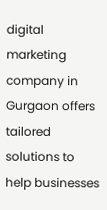digital marketing company in Gurgaon offers tailored solutions to help businesses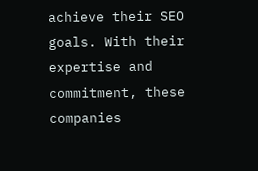achieve their SEO goals. With their expertise and commitment, these companies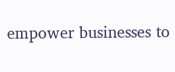empower businesses to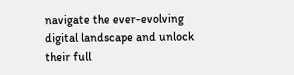navigate the ever-evolving digital landscape and unlock their full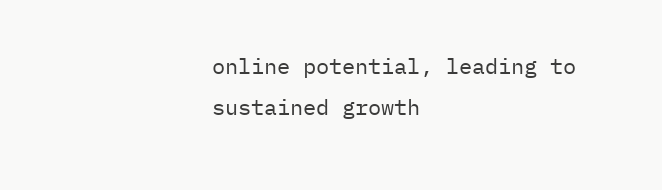online potential, leading to sustained growth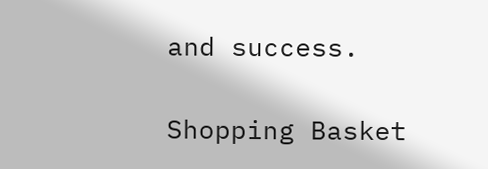and success.

Shopping Basket